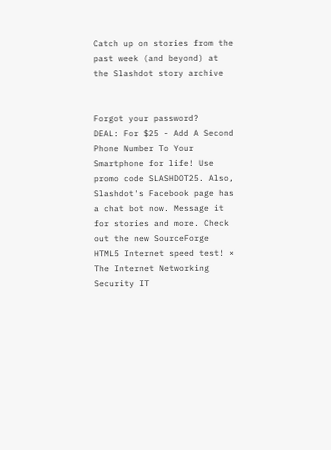Catch up on stories from the past week (and beyond) at the Slashdot story archive


Forgot your password?
DEAL: For $25 - Add A Second Phone Number To Your Smartphone for life! Use promo code SLASHDOT25. Also, Slashdot's Facebook page has a chat bot now. Message it for stories and more. Check out the new SourceForge HTML5 Internet speed test! ×
The Internet Networking Security IT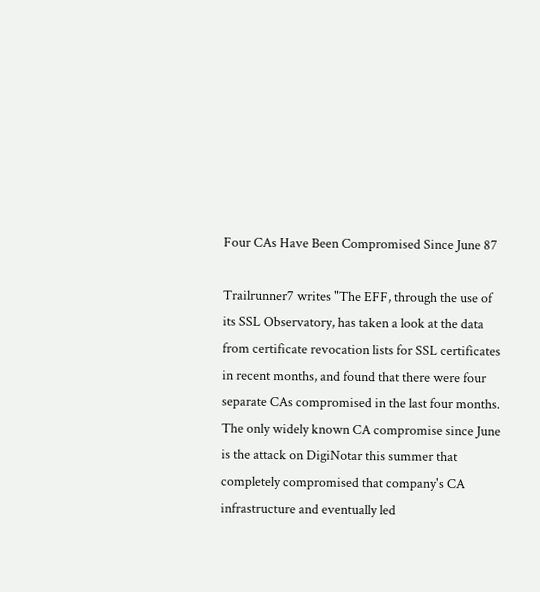Four CAs Have Been Compromised Since June 87

Trailrunner7 writes "The EFF, through the use of its SSL Observatory, has taken a look at the data from certificate revocation lists for SSL certificates in recent months, and found that there were four separate CAs compromised in the last four months. The only widely known CA compromise since June is the attack on DigiNotar this summer that completely compromised that company's CA infrastructure and eventually led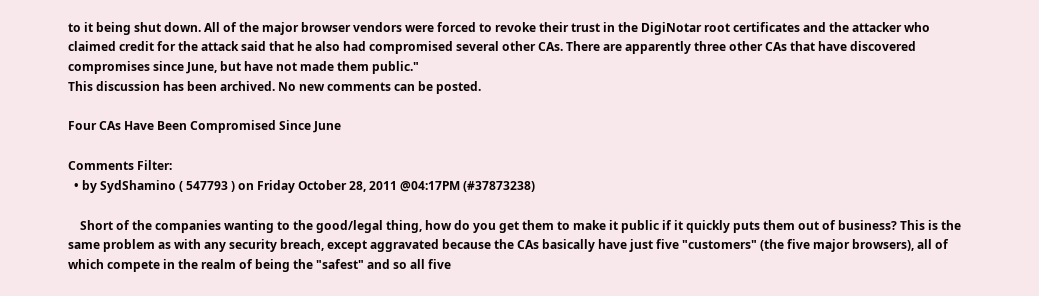to it being shut down. All of the major browser vendors were forced to revoke their trust in the DigiNotar root certificates and the attacker who claimed credit for the attack said that he also had compromised several other CAs. There are apparently three other CAs that have discovered compromises since June, but have not made them public."
This discussion has been archived. No new comments can be posted.

Four CAs Have Been Compromised Since June

Comments Filter:
  • by SydShamino ( 547793 ) on Friday October 28, 2011 @04:17PM (#37873238)

    Short of the companies wanting to the good/legal thing, how do you get them to make it public if it quickly puts them out of business? This is the same problem as with any security breach, except aggravated because the CAs basically have just five "customers" (the five major browsers), all of which compete in the realm of being the "safest" and so all five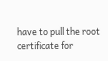have to pull the root certificate for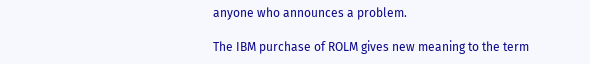anyone who announces a problem.

The IBM purchase of ROLM gives new meaning to the term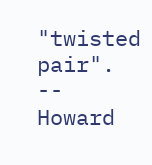"twisted pair". -- Howard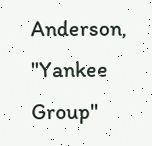Anderson, "Yankee Group"